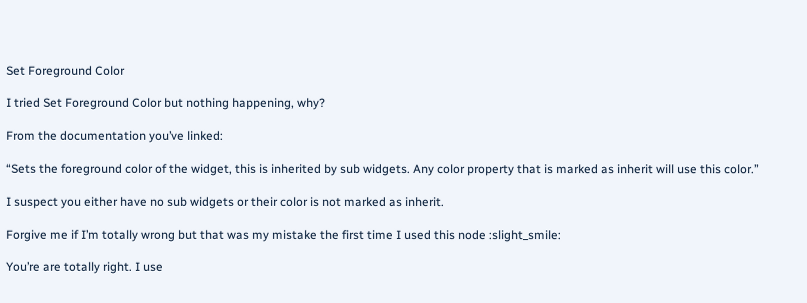Set Foreground Color

I tried Set Foreground Color but nothing happening, why?

From the documentation you’ve linked:

“Sets the foreground color of the widget, this is inherited by sub widgets. Any color property that is marked as inherit will use this color.”

I suspect you either have no sub widgets or their color is not marked as inherit.

Forgive me if I’m totally wrong but that was my mistake the first time I used this node :slight_smile:

You’re are totally right. I use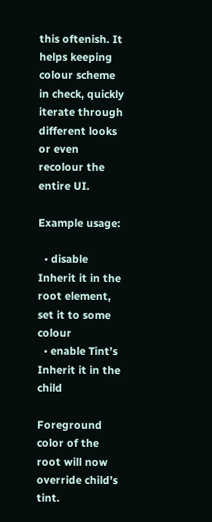this oftenish. It helps keeping colour scheme in check, quickly iterate through different looks or even recolour the entire UI.

Example usage:

  • disable Inherit it in the root element, set it to some colour
  • enable Tint’s Inherit it in the child

Foreground color of the root will now override child’s tint.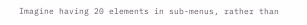Imagine having 20 elements in sub-menus, rather than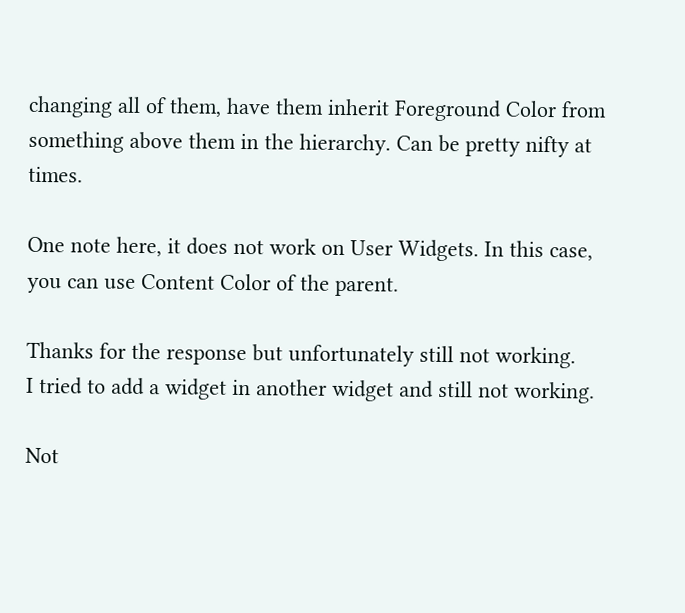changing all of them, have them inherit Foreground Color from something above them in the hierarchy. Can be pretty nifty at times.

One note here, it does not work on User Widgets. In this case, you can use Content Color of the parent.

Thanks for the response but unfortunately still not working.
I tried to add a widget in another widget and still not working.

Not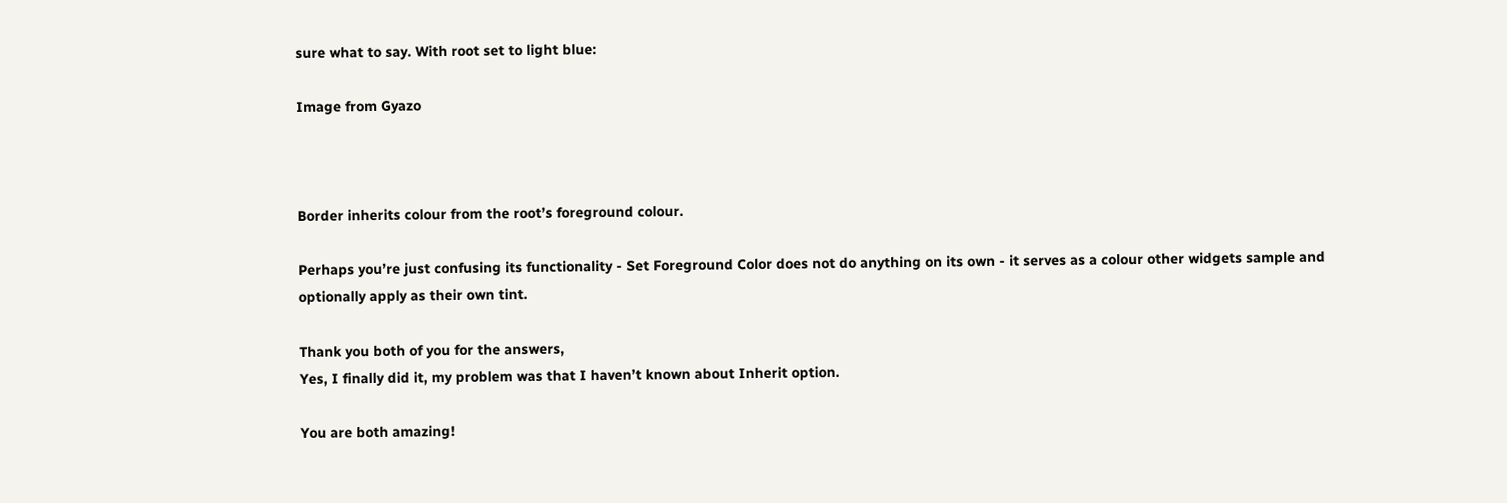sure what to say. With root set to light blue:

Image from Gyazo



Border inherits colour from the root’s foreground colour.

Perhaps you’re just confusing its functionality - Set Foreground Color does not do anything on its own - it serves as a colour other widgets sample and optionally apply as their own tint.

Thank you both of you for the answers,
Yes, I finally did it, my problem was that I haven’t known about Inherit option.

You are both amazing!